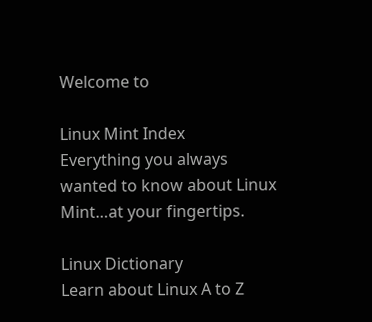Welcome to

Linux Mint Index
Everything you always wanted to know about Linux Mint…at your fingertips.

Linux Dictionary
Learn about Linux A to Z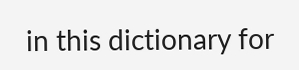in this dictionary for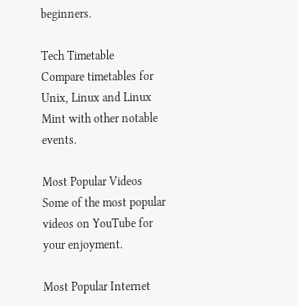beginners.

Tech Timetable
Compare timetables for Unix, Linux and Linux Mint with other notable events.

Most Popular Videos
Some of the most popular videos on YouTube for your enjoyment.

Most Popular Internet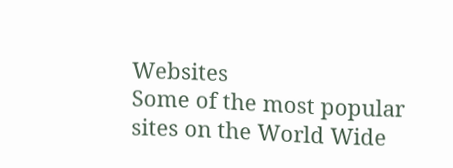Websites
Some of the most popular sites on the World Wide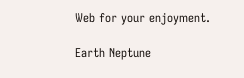Web for your enjoyment.

Earth Neptune